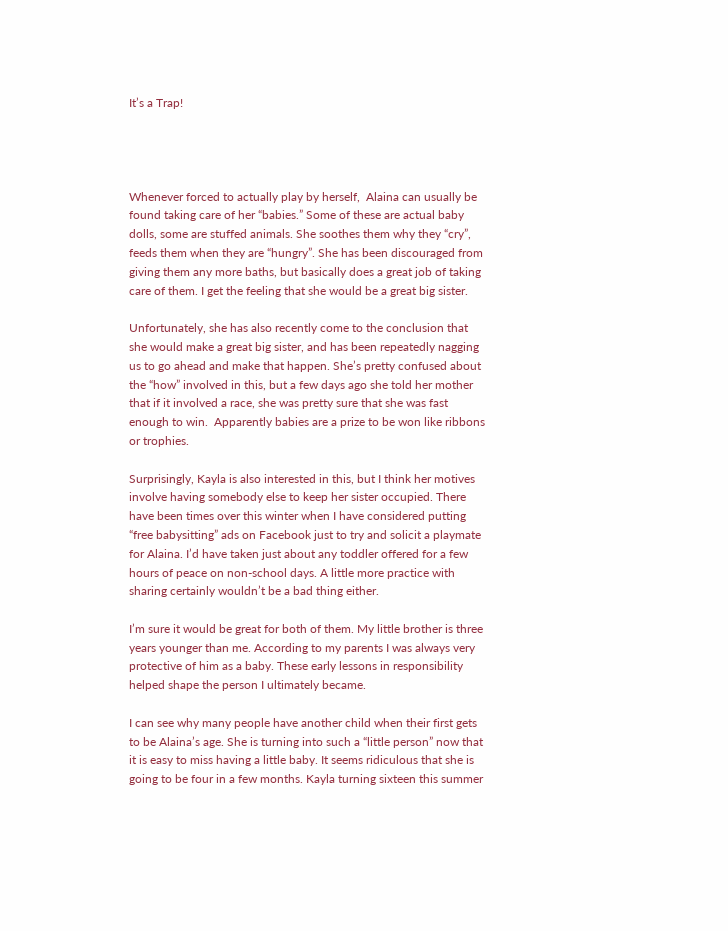It’s a Trap!




Whenever forced to actually play by herself,  Alaina can usually be found taking care of her “babies.” Some of these are actual baby dolls, some are stuffed animals. She soothes them why they “cry”, feeds them when they are “hungry”. She has been discouraged from giving them any more baths, but basically does a great job of taking care of them. I get the feeling that she would be a great big sister.

Unfortunately, she has also recently come to the conclusion that she would make a great big sister, and has been repeatedly nagging us to go ahead and make that happen. She’s pretty confused about the “how” involved in this, but a few days ago she told her mother that if it involved a race, she was pretty sure that she was fast enough to win.  Apparently babies are a prize to be won like ribbons or trophies.

Surprisingly, Kayla is also interested in this, but I think her motives involve having somebody else to keep her sister occupied. There have been times over this winter when I have considered putting “free babysitting” ads on Facebook just to try and solicit a playmate for Alaina. I’d have taken just about any toddler offered for a few hours of peace on non-school days. A little more practice with sharing certainly wouldn’t be a bad thing either.

I’m sure it would be great for both of them. My little brother is three years younger than me. According to my parents I was always very protective of him as a baby. These early lessons in responsibility helped shape the person I ultimately became.

I can see why many people have another child when their first gets to be Alaina’s age. She is turning into such a “little person” now that it is easy to miss having a little baby. It seems ridiculous that she is going to be four in a few months. Kayla turning sixteen this summer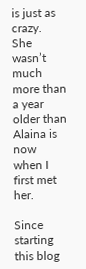is just as crazy.  She wasn’t much more than a year older than Alaina is now when I first met her.

Since starting this blog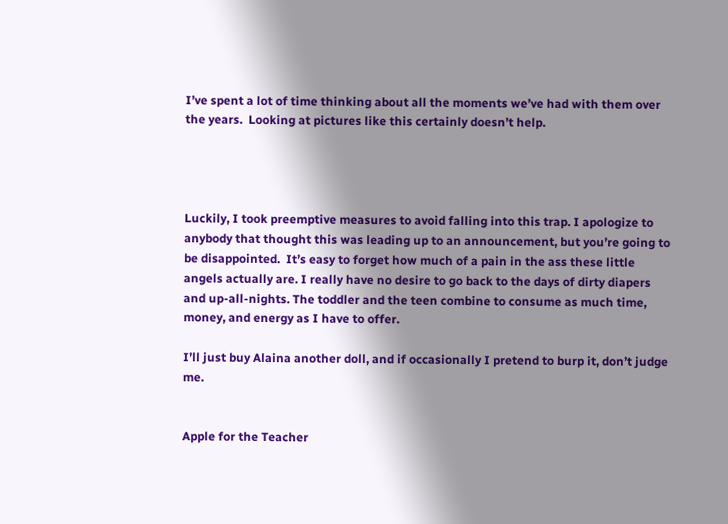I’ve spent a lot of time thinking about all the moments we’ve had with them over the years.  Looking at pictures like this certainly doesn’t help.




Luckily, I took preemptive measures to avoid falling into this trap. I apologize to anybody that thought this was leading up to an announcement, but you’re going to be disappointed.  It’s easy to forget how much of a pain in the ass these little angels actually are. I really have no desire to go back to the days of dirty diapers and up-all-nights. The toddler and the teen combine to consume as much time, money, and energy as I have to offer.

I’ll just buy Alaina another doll, and if occasionally I pretend to burp it, don’t judge me.


Apple for the Teacher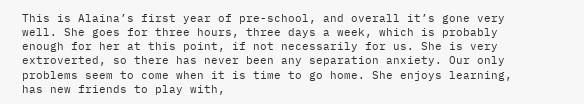This is Alaina’s first year of pre-school, and overall it’s gone very well. She goes for three hours, three days a week, which is probably enough for her at this point, if not necessarily for us. She is very extroverted, so there has never been any separation anxiety. Our only problems seem to come when it is time to go home. She enjoys learning, has new friends to play with,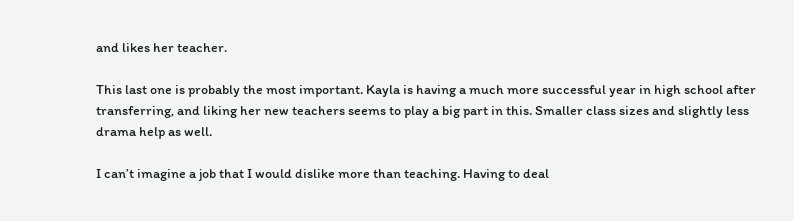and likes her teacher.

This last one is probably the most important. Kayla is having a much more successful year in high school after transferring, and liking her new teachers seems to play a big part in this. Smaller class sizes and slightly less drama help as well.

I can’t imagine a job that I would dislike more than teaching. Having to deal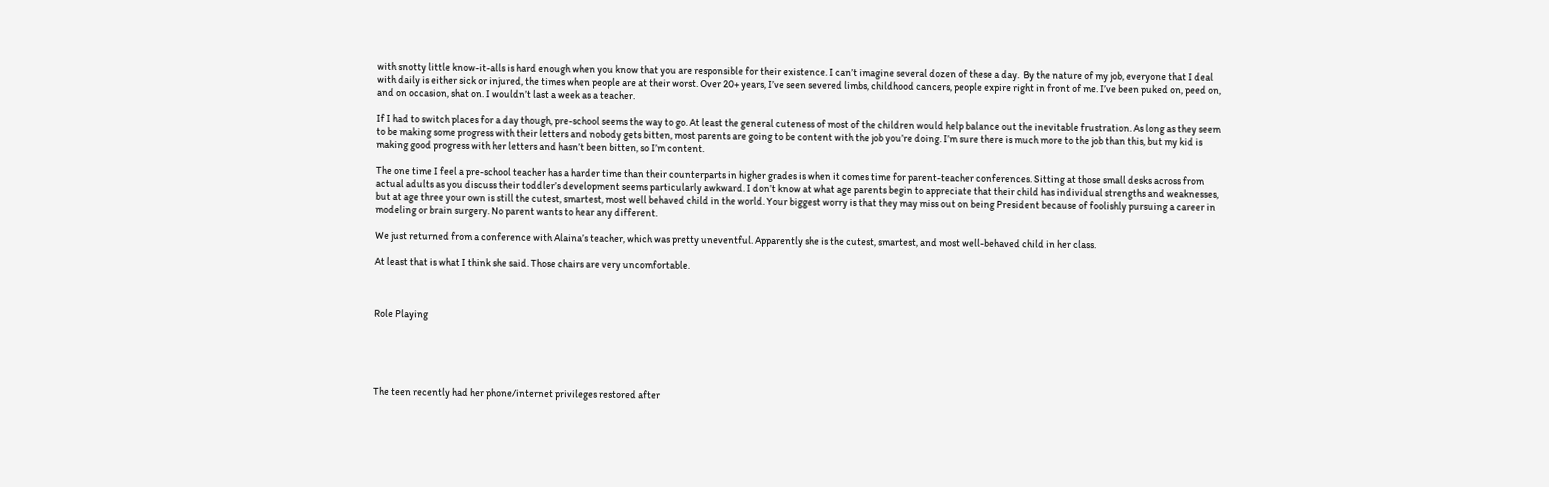with snotty little know-it-alls is hard enough when you know that you are responsible for their existence. I can’t imagine several dozen of these a day.  By the nature of my job, everyone that I deal with daily is either sick or injured, the times when people are at their worst. Over 20+ years, I’ve seen severed limbs, childhood cancers, people expire right in front of me. I’ve been puked on, peed on, and on occasion, shat on. I wouldn’t last a week as a teacher.

If I had to switch places for a day though, pre-school seems the way to go. At least the general cuteness of most of the children would help balance out the inevitable frustration. As long as they seem to be making some progress with their letters and nobody gets bitten, most parents are going to be content with the job you’re doing. I’m sure there is much more to the job than this, but my kid is making good progress with her letters and hasn’t been bitten, so I’m content.

The one time I feel a pre-school teacher has a harder time than their counterparts in higher grades is when it comes time for parent-teacher conferences. Sitting at those small desks across from actual adults as you discuss their toddler’s development seems particularly awkward. I don’t know at what age parents begin to appreciate that their child has individual strengths and weaknesses, but at age three your own is still the cutest, smartest, most well behaved child in the world. Your biggest worry is that they may miss out on being President because of foolishly pursuing a career in modeling or brain surgery. No parent wants to hear any different.

We just returned from a conference with Alaina’s teacher, which was pretty uneventful. Apparently she is the cutest, smartest, and most well-behaved child in her class.

At least that is what I think she said. Those chairs are very uncomfortable.



Role Playing





The teen recently had her phone/internet privileges restored after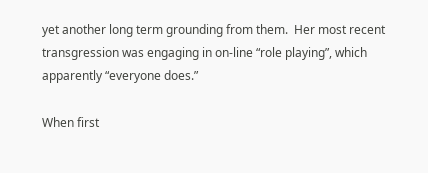yet another long term grounding from them.  Her most recent transgression was engaging in on-line “role playing”, which apparently “everyone does.”

When first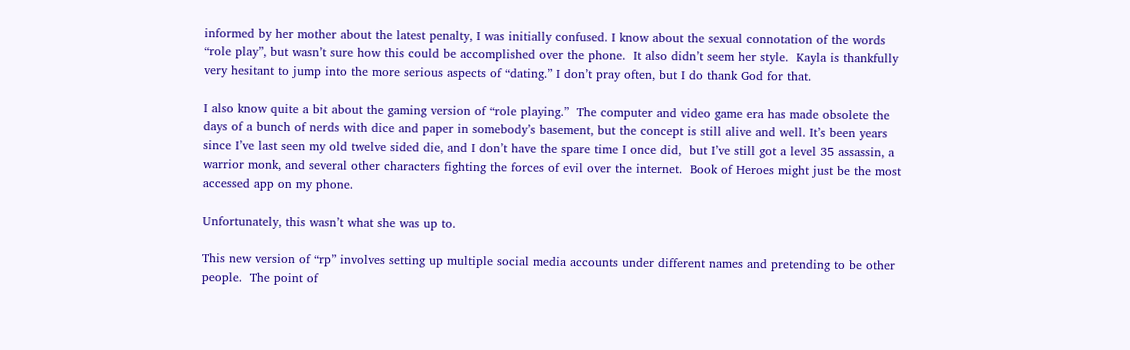informed by her mother about the latest penalty, I was initially confused. I know about the sexual connotation of the words “role play”, but wasn’t sure how this could be accomplished over the phone.  It also didn’t seem her style.  Kayla is thankfully very hesitant to jump into the more serious aspects of “dating.” I don’t pray often, but I do thank God for that.

I also know quite a bit about the gaming version of “role playing.”  The computer and video game era has made obsolete the days of a bunch of nerds with dice and paper in somebody’s basement, but the concept is still alive and well. It’s been years since I’ve last seen my old twelve sided die, and I don’t have the spare time I once did,  but I’ve still got a level 35 assassin, a warrior monk, and several other characters fighting the forces of evil over the internet.  Book of Heroes might just be the most accessed app on my phone.

Unfortunately, this wasn’t what she was up to.

This new version of “rp” involves setting up multiple social media accounts under different names and pretending to be other people.  The point of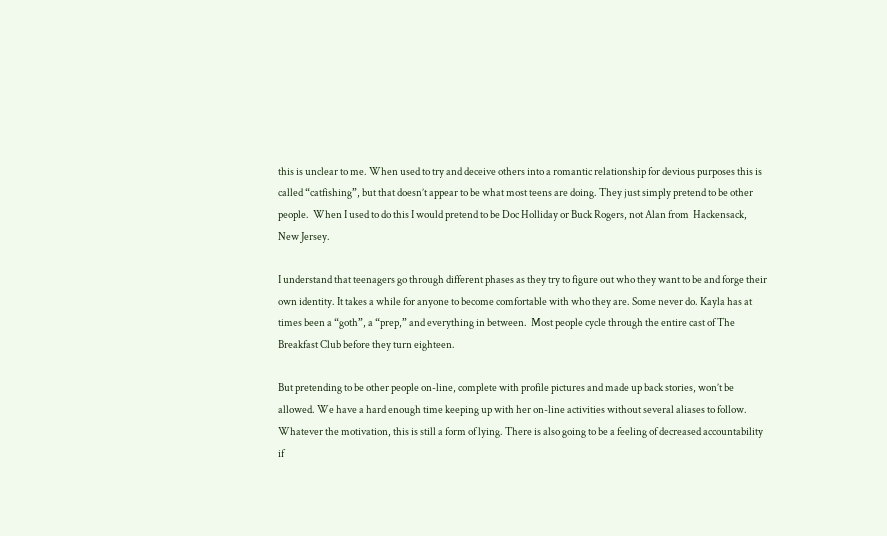this is unclear to me. When used to try and deceive others into a romantic relationship for devious purposes this is called “catfishing”, but that doesn’t appear to be what most teens are doing. They just simply pretend to be other people.  When I used to do this I would pretend to be Doc Holliday or Buck Rogers, not Alan from  Hackensack, New Jersey.

I understand that teenagers go through different phases as they try to figure out who they want to be and forge their own identity. It takes a while for anyone to become comfortable with who they are. Some never do. Kayla has at times been a “goth”, a “prep,” and everything in between.  Most people cycle through the entire cast of The Breakfast Club before they turn eighteen.

But pretending to be other people on-line, complete with profile pictures and made up back stories, won’t be allowed. We have a hard enough time keeping up with her on-line activities without several aliases to follow.  Whatever the motivation, this is still a form of lying. There is also going to be a feeling of decreased accountability if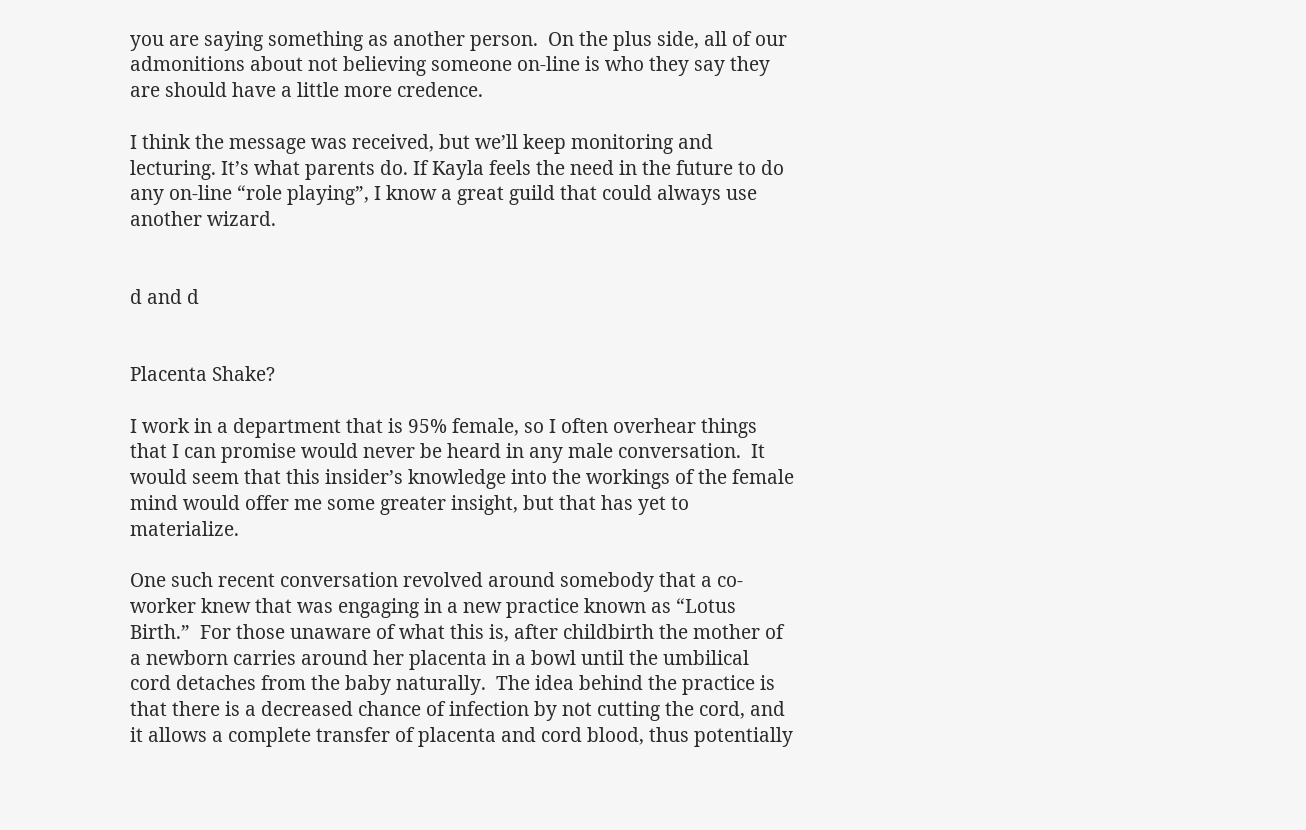you are saying something as another person.  On the plus side, all of our admonitions about not believing someone on-line is who they say they are should have a little more credence.

I think the message was received, but we’ll keep monitoring and lecturing. It’s what parents do. If Kayla feels the need in the future to do any on-line “role playing”, I know a great guild that could always use another wizard.


d and d


Placenta Shake?

I work in a department that is 95% female, so I often overhear things that I can promise would never be heard in any male conversation.  It would seem that this insider’s knowledge into the workings of the female mind would offer me some greater insight, but that has yet to materialize.

One such recent conversation revolved around somebody that a co-worker knew that was engaging in a new practice known as “Lotus Birth.”  For those unaware of what this is, after childbirth the mother of a newborn carries around her placenta in a bowl until the umbilical cord detaches from the baby naturally.  The idea behind the practice is that there is a decreased chance of infection by not cutting the cord, and it allows a complete transfer of placenta and cord blood, thus potentially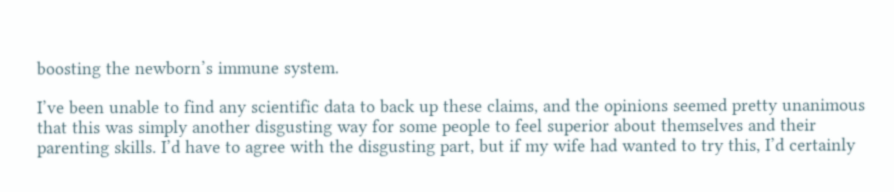boosting the newborn’s immune system.

I’ve been unable to find any scientific data to back up these claims, and the opinions seemed pretty unanimous that this was simply another disgusting way for some people to feel superior about themselves and their parenting skills. I’d have to agree with the disgusting part, but if my wife had wanted to try this, I’d certainly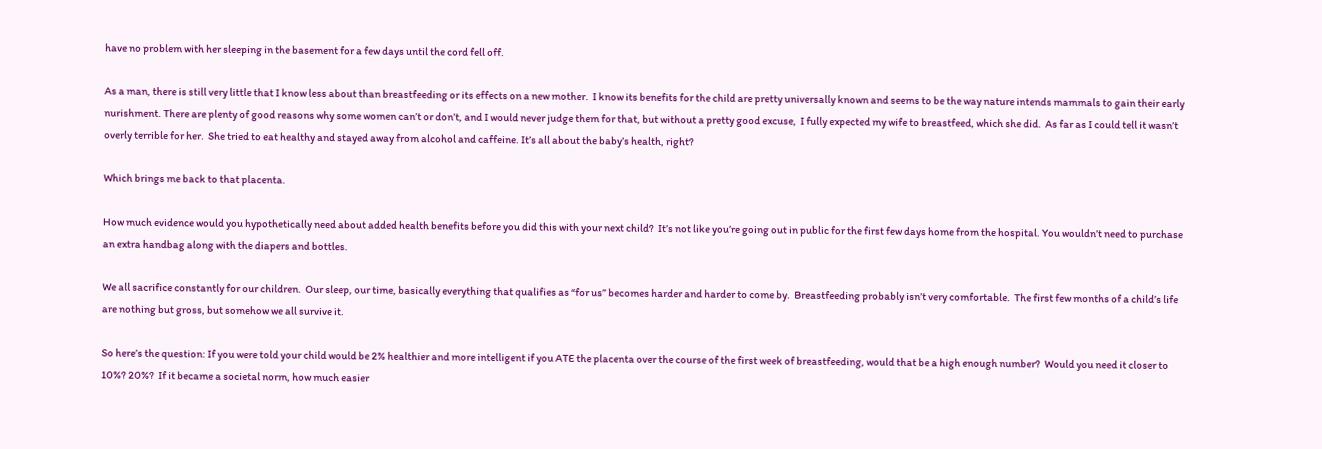have no problem with her sleeping in the basement for a few days until the cord fell off.

As a man, there is still very little that I know less about than breastfeeding or its effects on a new mother.  I know its benefits for the child are pretty universally known and seems to be the way nature intends mammals to gain their early nurishment. There are plenty of good reasons why some women can’t or don’t, and I would never judge them for that, but without a pretty good excuse,  I fully expected my wife to breastfeed, which she did.  As far as I could tell it wasn’t overly terrible for her.  She tried to eat healthy and stayed away from alcohol and caffeine. It’s all about the baby’s health, right?

Which brings me back to that placenta.

How much evidence would you hypothetically need about added health benefits before you did this with your next child?  It’s not like you’re going out in public for the first few days home from the hospital. You wouldn’t need to purchase an extra handbag along with the diapers and bottles.

We all sacrifice constantly for our children.  Our sleep, our time, basically everything that qualifies as “for us” becomes harder and harder to come by.  Breastfeeding probably isn’t very comfortable.  The first few months of a child’s life are nothing but gross, but somehow we all survive it.

So here’s the question: If you were told your child would be 2% healthier and more intelligent if you ATE the placenta over the course of the first week of breastfeeding, would that be a high enough number?  Would you need it closer to 10%? 20%?  If it became a societal norm, how much easier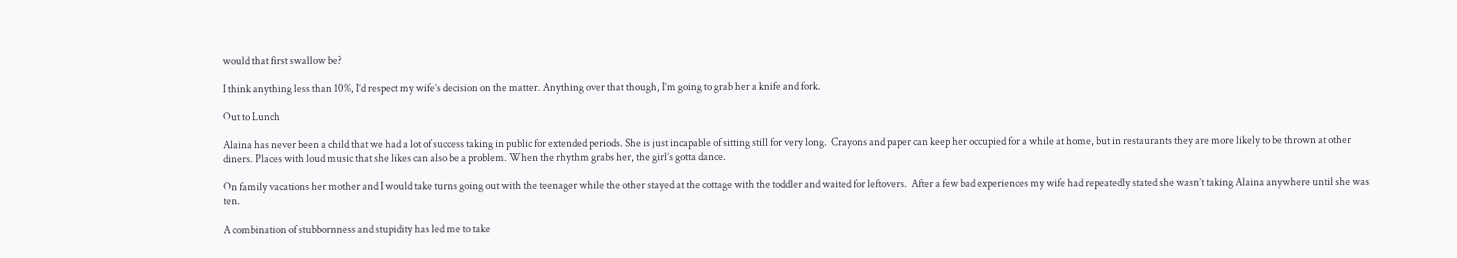would that first swallow be?

I think anything less than 10%, I’d respect my wife’s decision on the matter. Anything over that though, I’m going to grab her a knife and fork.

Out to Lunch

Alaina has never been a child that we had a lot of success taking in public for extended periods. She is just incapable of sitting still for very long.  Crayons and paper can keep her occupied for a while at home, but in restaurants they are more likely to be thrown at other diners. Places with loud music that she likes can also be a problem. When the rhythm grabs her, the girl’s gotta dance.

On family vacations her mother and I would take turns going out with the teenager while the other stayed at the cottage with the toddler and waited for leftovers.  After a few bad experiences my wife had repeatedly stated she wasn’t taking Alaina anywhere until she was ten.

A combination of stubbornness and stupidity has led me to take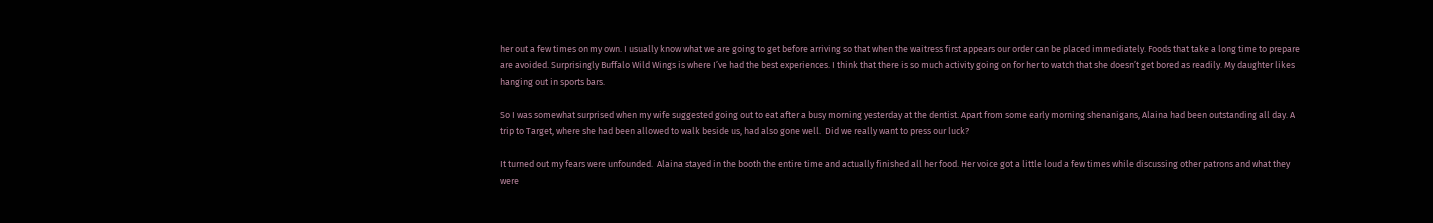her out a few times on my own. I usually know what we are going to get before arriving so that when the waitress first appears our order can be placed immediately. Foods that take a long time to prepare are avoided. Surprisingly Buffalo Wild Wings is where I’ve had the best experiences. I think that there is so much activity going on for her to watch that she doesn’t get bored as readily. My daughter likes hanging out in sports bars.

So I was somewhat surprised when my wife suggested going out to eat after a busy morning yesterday at the dentist. Apart from some early morning shenanigans, Alaina had been outstanding all day. A trip to Target, where she had been allowed to walk beside us, had also gone well.  Did we really want to press our luck?

It turned out my fears were unfounded.  Alaina stayed in the booth the entire time and actually finished all her food. Her voice got a little loud a few times while discussing other patrons and what they were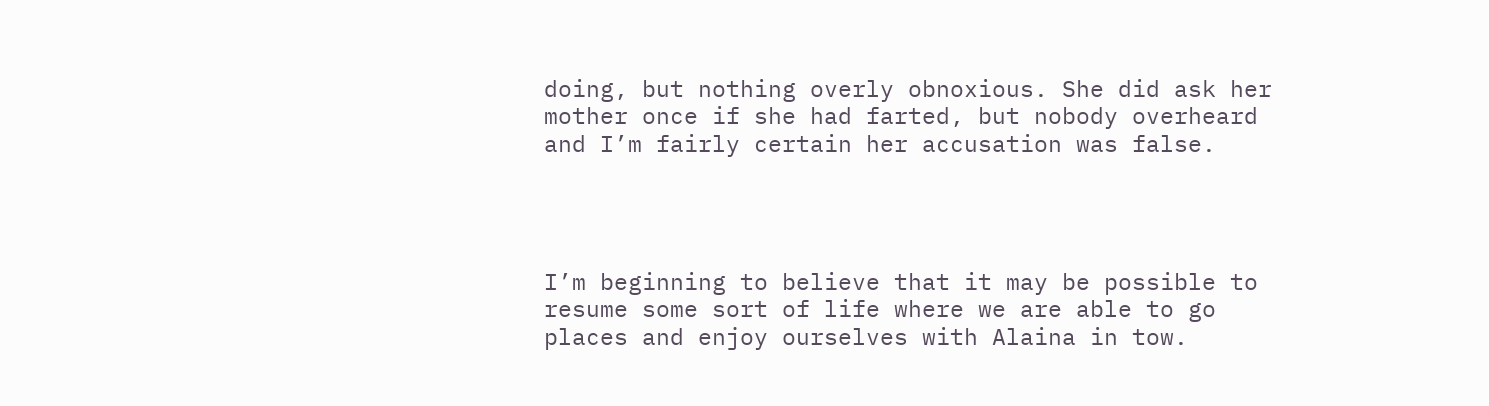doing, but nothing overly obnoxious. She did ask her mother once if she had farted, but nobody overheard and I’m fairly certain her accusation was false.




I’m beginning to believe that it may be possible to resume some sort of life where we are able to go places and enjoy ourselves with Alaina in tow.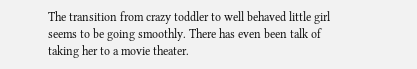The transition from crazy toddler to well behaved little girl seems to be going smoothly. There has even been talk of taking her to a movie theater.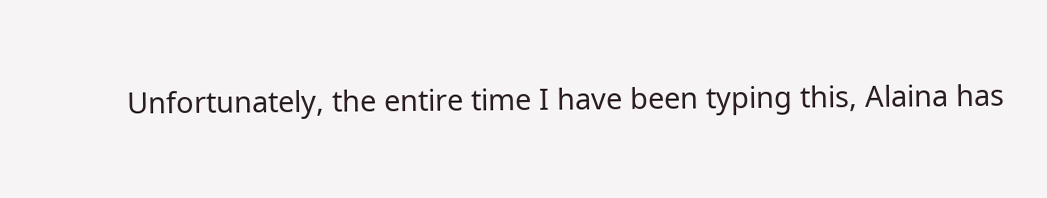Unfortunately, the entire time I have been typing this, Alaina has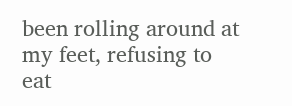been rolling around at my feet, refusing to eat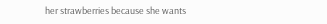her strawberries because she wants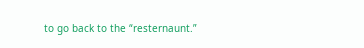to go back to the “resternaunt.”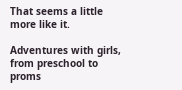That seems a little more like it.

Adventures with girls, from preschool to proms